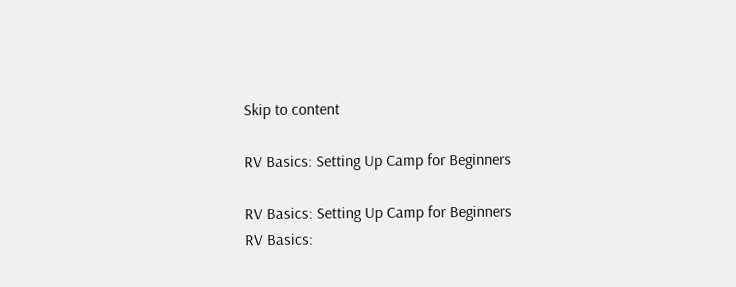Skip to content

RV Basics: Setting Up Camp for Beginners

RV Basics: Setting Up Camp for Beginners
RV Basics: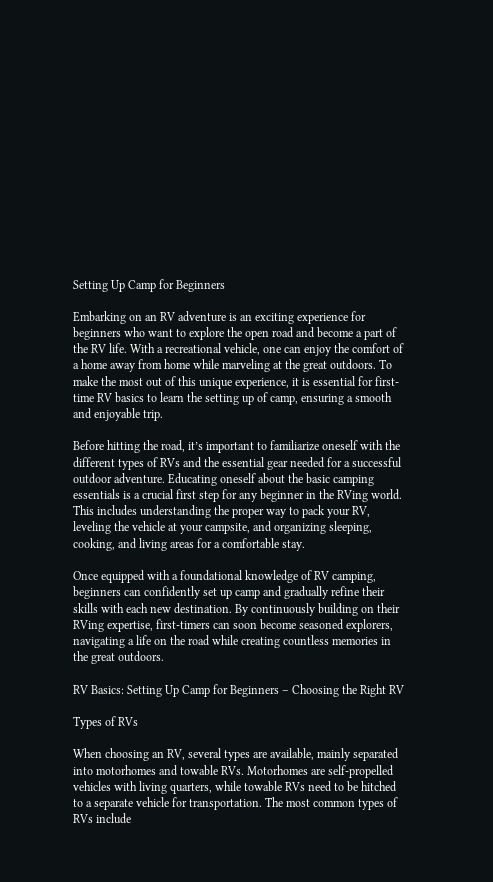Setting Up Camp for Beginners

Embarking on an RV adventure is an exciting experience for beginners who want to explore the open road and become a part of the RV life. With a recreational vehicle, one can enjoy the comfort of a home away from home while marveling at the great outdoors. To make the most out of this unique experience, it is essential for first-time RV basics to learn the setting up of camp, ensuring a smooth and enjoyable trip.

Before hitting the road, it’s important to familiarize oneself with the different types of RVs and the essential gear needed for a successful outdoor adventure. Educating oneself about the basic camping essentials is a crucial first step for any beginner in the RVing world. This includes understanding the proper way to pack your RV, leveling the vehicle at your campsite, and organizing sleeping, cooking, and living areas for a comfortable stay.

Once equipped with a foundational knowledge of RV camping, beginners can confidently set up camp and gradually refine their skills with each new destination. By continuously building on their RVing expertise, first-timers can soon become seasoned explorers, navigating a life on the road while creating countless memories in the great outdoors.

RV Basics: Setting Up Camp for Beginners – Choosing the Right RV

Types of RVs

When choosing an RV, several types are available, mainly separated into motorhomes and towable RVs. Motorhomes are self-propelled vehicles with living quarters, while towable RVs need to be hitched to a separate vehicle for transportation. The most common types of RVs include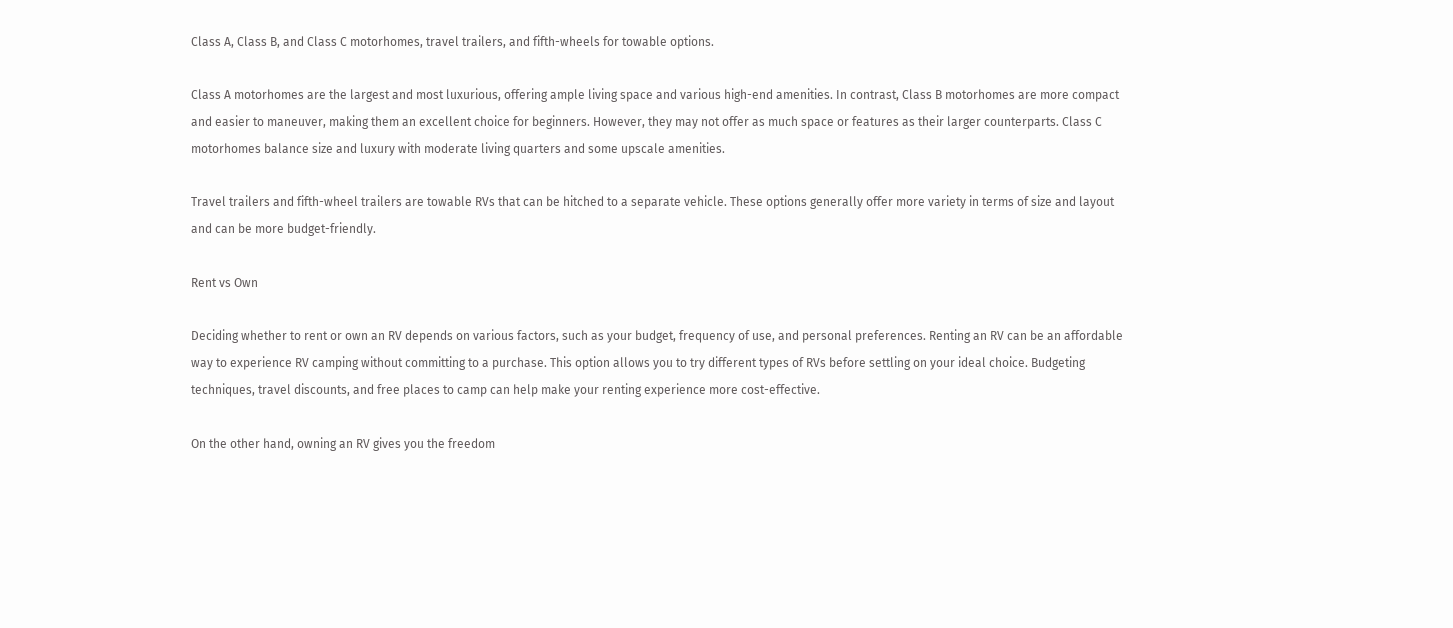Class A, Class B, and Class C motorhomes, travel trailers, and fifth-wheels for towable options.

Class A motorhomes are the largest and most luxurious, offering ample living space and various high-end amenities. In contrast, Class B motorhomes are more compact and easier to maneuver, making them an excellent choice for beginners. However, they may not offer as much space or features as their larger counterparts. Class C motorhomes balance size and luxury with moderate living quarters and some upscale amenities.

Travel trailers and fifth-wheel trailers are towable RVs that can be hitched to a separate vehicle. These options generally offer more variety in terms of size and layout and can be more budget-friendly.

Rent vs Own

Deciding whether to rent or own an RV depends on various factors, such as your budget, frequency of use, and personal preferences. Renting an RV can be an affordable way to experience RV camping without committing to a purchase. This option allows you to try different types of RVs before settling on your ideal choice. Budgeting techniques, travel discounts, and free places to camp can help make your renting experience more cost-effective.

On the other hand, owning an RV gives you the freedom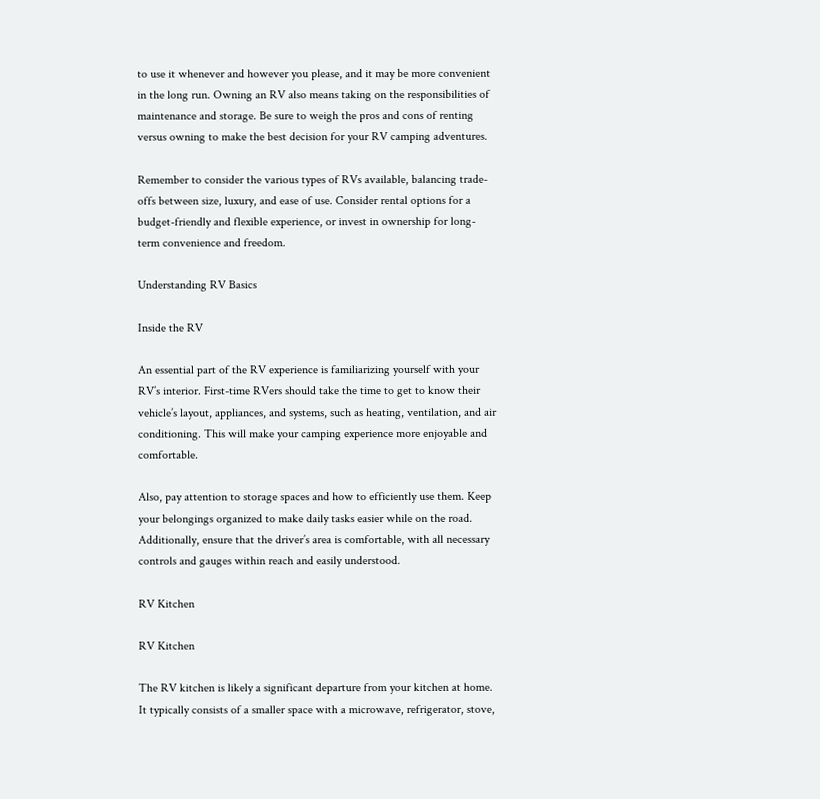to use it whenever and however you please, and it may be more convenient in the long run. Owning an RV also means taking on the responsibilities of maintenance and storage. Be sure to weigh the pros and cons of renting versus owning to make the best decision for your RV camping adventures.

Remember to consider the various types of RVs available, balancing trade-offs between size, luxury, and ease of use. Consider rental options for a budget-friendly and flexible experience, or invest in ownership for long-term convenience and freedom.

Understanding RV Basics

Inside the RV

An essential part of the RV experience is familiarizing yourself with your RV’s interior. First-time RVers should take the time to get to know their vehicle’s layout, appliances, and systems, such as heating, ventilation, and air conditioning. This will make your camping experience more enjoyable and comfortable.

Also, pay attention to storage spaces and how to efficiently use them. Keep your belongings organized to make daily tasks easier while on the road. Additionally, ensure that the driver’s area is comfortable, with all necessary controls and gauges within reach and easily understood.

RV Kitchen

RV Kitchen

The RV kitchen is likely a significant departure from your kitchen at home. It typically consists of a smaller space with a microwave, refrigerator, stove,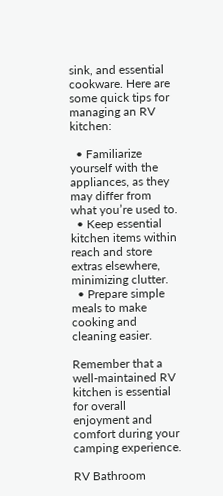sink, and essential cookware. Here are some quick tips for managing an RV kitchen:

  • Familiarize yourself with the appliances, as they may differ from what you’re used to.
  • Keep essential kitchen items within reach and store extras elsewhere, minimizing clutter.
  • Prepare simple meals to make cooking and cleaning easier.

Remember that a well-maintained RV kitchen is essential for overall enjoyment and comfort during your camping experience.

RV Bathroom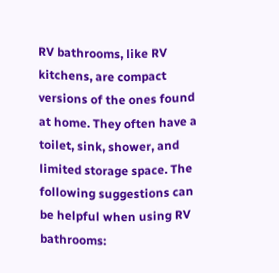RV bathrooms, like RV kitchens, are compact versions of the ones found at home. They often have a toilet, sink, shower, and limited storage space. The following suggestions can be helpful when using RV bathrooms: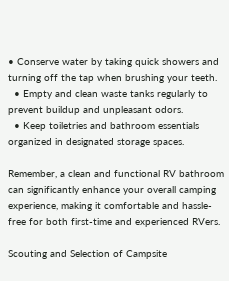• Conserve water by taking quick showers and turning off the tap when brushing your teeth.
  • Empty and clean waste tanks regularly to prevent buildup and unpleasant odors.
  • Keep toiletries and bathroom essentials organized in designated storage spaces.

Remember, a clean and functional RV bathroom can significantly enhance your overall camping experience, making it comfortable and hassle-free for both first-time and experienced RVers.

Scouting and Selection of Campsite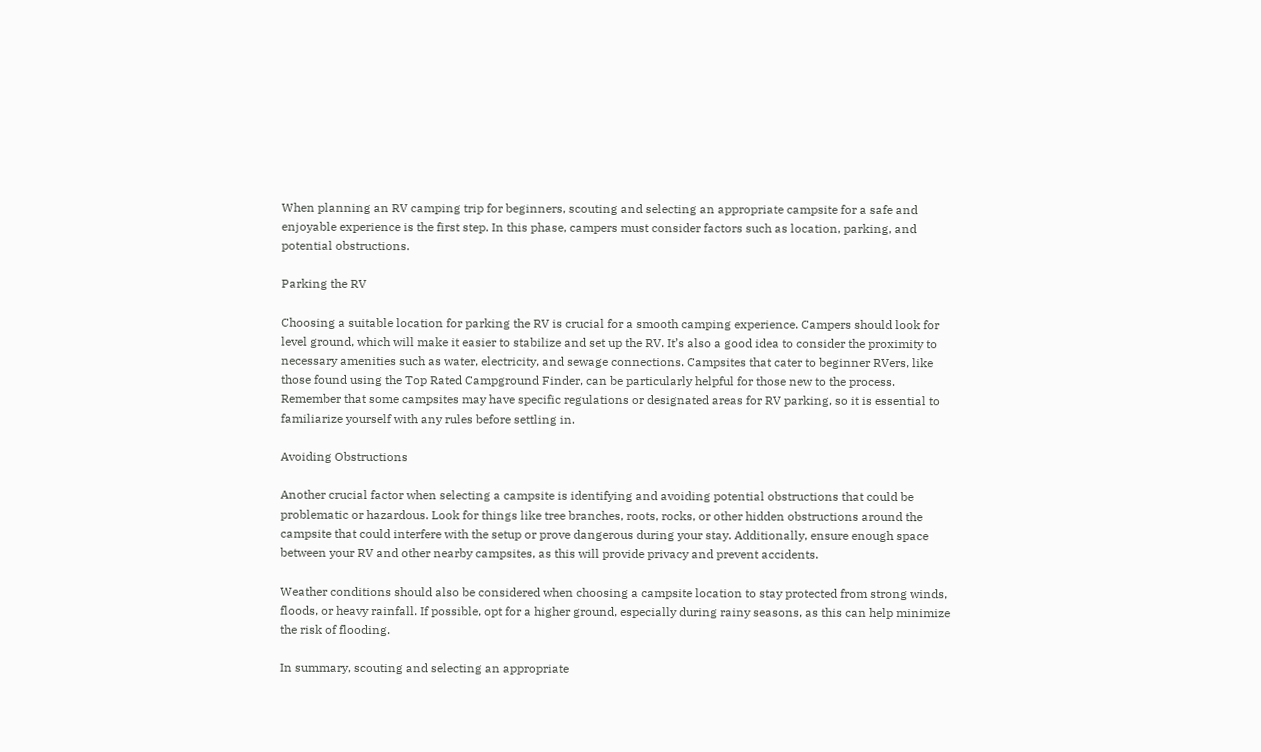When planning an RV camping trip for beginners, scouting and selecting an appropriate campsite for a safe and enjoyable experience is the first step. In this phase, campers must consider factors such as location, parking, and potential obstructions.

Parking the RV

Choosing a suitable location for parking the RV is crucial for a smooth camping experience. Campers should look for level ground, which will make it easier to stabilize and set up the RV. It’s also a good idea to consider the proximity to necessary amenities such as water, electricity, and sewage connections. Campsites that cater to beginner RVers, like those found using the Top Rated Campground Finder, can be particularly helpful for those new to the process. Remember that some campsites may have specific regulations or designated areas for RV parking, so it is essential to familiarize yourself with any rules before settling in.

Avoiding Obstructions

Another crucial factor when selecting a campsite is identifying and avoiding potential obstructions that could be problematic or hazardous. Look for things like tree branches, roots, rocks, or other hidden obstructions around the campsite that could interfere with the setup or prove dangerous during your stay. Additionally, ensure enough space between your RV and other nearby campsites, as this will provide privacy and prevent accidents.

Weather conditions should also be considered when choosing a campsite location to stay protected from strong winds, floods, or heavy rainfall. If possible, opt for a higher ground, especially during rainy seasons, as this can help minimize the risk of flooding.

In summary, scouting and selecting an appropriate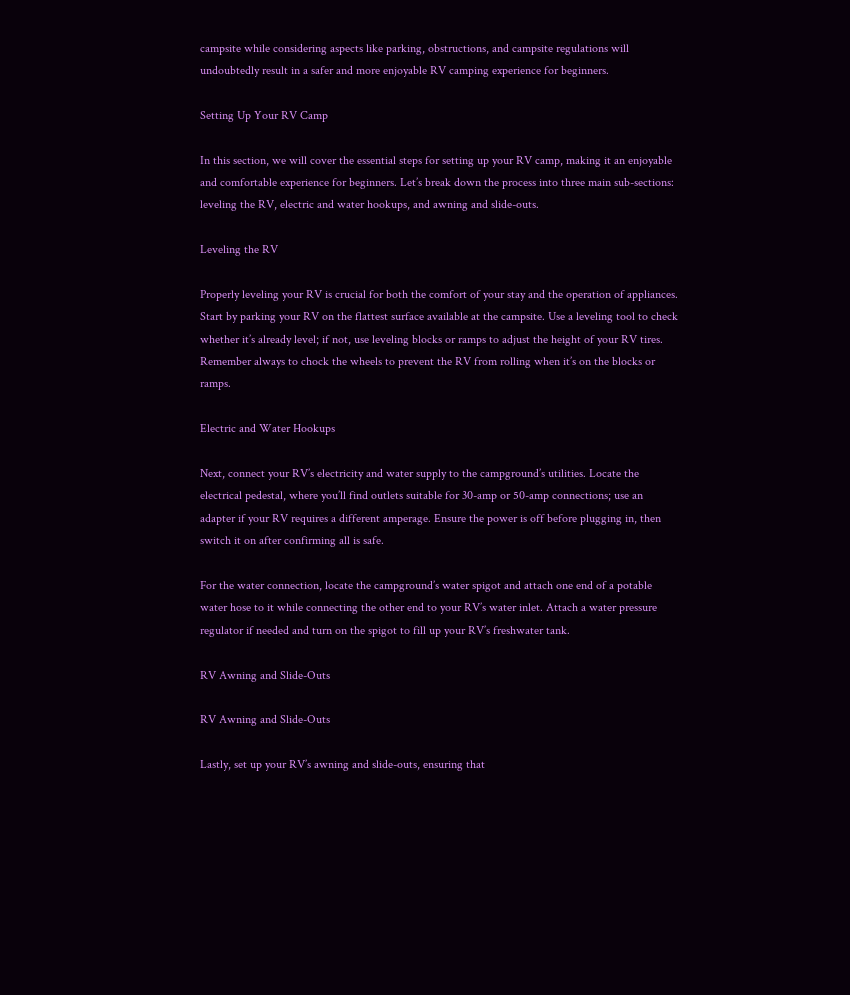campsite while considering aspects like parking, obstructions, and campsite regulations will undoubtedly result in a safer and more enjoyable RV camping experience for beginners.

Setting Up Your RV Camp

In this section, we will cover the essential steps for setting up your RV camp, making it an enjoyable and comfortable experience for beginners. Let’s break down the process into three main sub-sections: leveling the RV, electric and water hookups, and awning and slide-outs.

Leveling the RV

Properly leveling your RV is crucial for both the comfort of your stay and the operation of appliances. Start by parking your RV on the flattest surface available at the campsite. Use a leveling tool to check whether it’s already level; if not, use leveling blocks or ramps to adjust the height of your RV tires. Remember always to chock the wheels to prevent the RV from rolling when it’s on the blocks or ramps.

Electric and Water Hookups

Next, connect your RV’s electricity and water supply to the campground’s utilities. Locate the electrical pedestal, where you’ll find outlets suitable for 30-amp or 50-amp connections; use an adapter if your RV requires a different amperage. Ensure the power is off before plugging in, then switch it on after confirming all is safe.

For the water connection, locate the campground’s water spigot and attach one end of a potable water hose to it while connecting the other end to your RV’s water inlet. Attach a water pressure regulator if needed and turn on the spigot to fill up your RV’s freshwater tank.

RV Awning and Slide-Outs

RV Awning and Slide-Outs

Lastly, set up your RV’s awning and slide-outs, ensuring that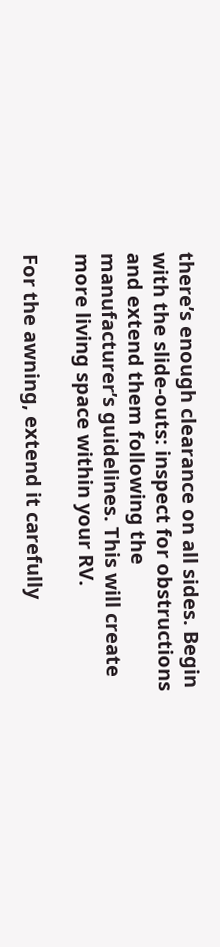there’s enough clearance on all sides. Begin with the slide-outs: inspect for obstructions and extend them following the manufacturer’s guidelines. This will create more living space within your RV.

For the awning, extend it carefully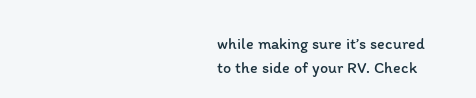while making sure it’s secured to the side of your RV. Check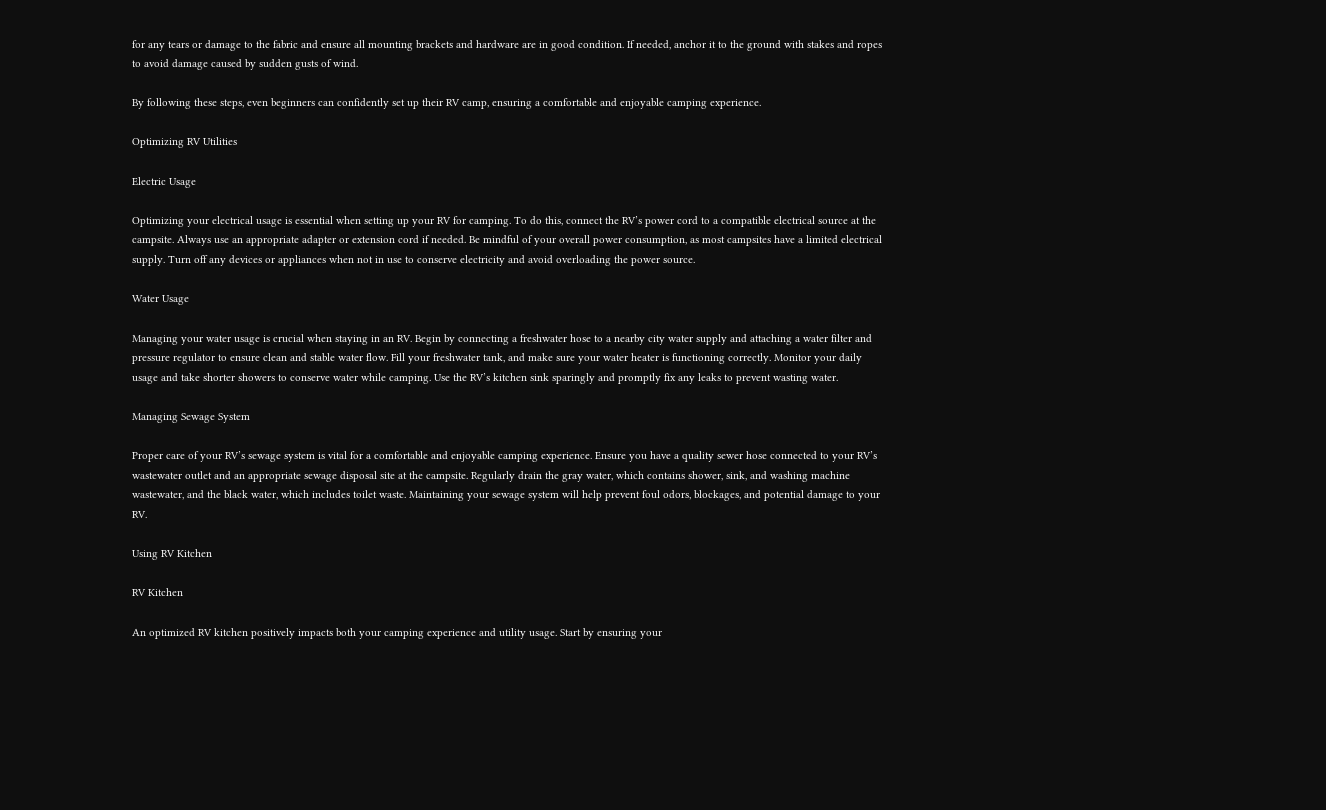for any tears or damage to the fabric and ensure all mounting brackets and hardware are in good condition. If needed, anchor it to the ground with stakes and ropes to avoid damage caused by sudden gusts of wind.

By following these steps, even beginners can confidently set up their RV camp, ensuring a comfortable and enjoyable camping experience.

Optimizing RV Utilities

Electric Usage

Optimizing your electrical usage is essential when setting up your RV for camping. To do this, connect the RV’s power cord to a compatible electrical source at the campsite. Always use an appropriate adapter or extension cord if needed. Be mindful of your overall power consumption, as most campsites have a limited electrical supply. Turn off any devices or appliances when not in use to conserve electricity and avoid overloading the power source.

Water Usage

Managing your water usage is crucial when staying in an RV. Begin by connecting a freshwater hose to a nearby city water supply and attaching a water filter and pressure regulator to ensure clean and stable water flow. Fill your freshwater tank, and make sure your water heater is functioning correctly. Monitor your daily usage and take shorter showers to conserve water while camping. Use the RV’s kitchen sink sparingly and promptly fix any leaks to prevent wasting water.

Managing Sewage System

Proper care of your RV’s sewage system is vital for a comfortable and enjoyable camping experience. Ensure you have a quality sewer hose connected to your RV’s wastewater outlet and an appropriate sewage disposal site at the campsite. Regularly drain the gray water, which contains shower, sink, and washing machine wastewater, and the black water, which includes toilet waste. Maintaining your sewage system will help prevent foul odors, blockages, and potential damage to your RV.

Using RV Kitchen

RV Kitchen

An optimized RV kitchen positively impacts both your camping experience and utility usage. Start by ensuring your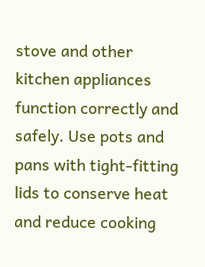stove and other kitchen appliances function correctly and safely. Use pots and pans with tight-fitting lids to conserve heat and reduce cooking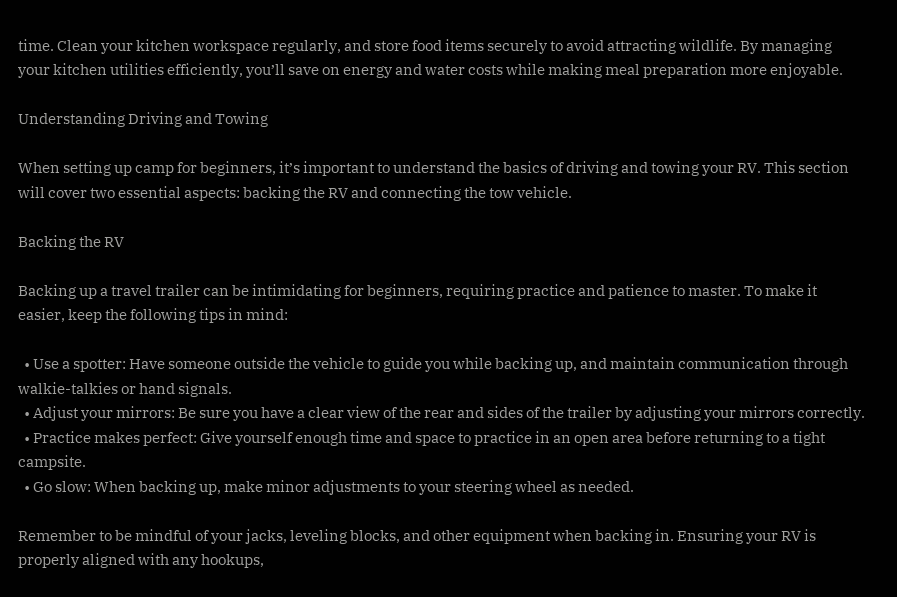time. Clean your kitchen workspace regularly, and store food items securely to avoid attracting wildlife. By managing your kitchen utilities efficiently, you’ll save on energy and water costs while making meal preparation more enjoyable.

Understanding Driving and Towing

When setting up camp for beginners, it’s important to understand the basics of driving and towing your RV. This section will cover two essential aspects: backing the RV and connecting the tow vehicle.

Backing the RV

Backing up a travel trailer can be intimidating for beginners, requiring practice and patience to master. To make it easier, keep the following tips in mind:

  • Use a spotter: Have someone outside the vehicle to guide you while backing up, and maintain communication through walkie-talkies or hand signals.
  • Adjust your mirrors: Be sure you have a clear view of the rear and sides of the trailer by adjusting your mirrors correctly.
  • Practice makes perfect: Give yourself enough time and space to practice in an open area before returning to a tight campsite.
  • Go slow: When backing up, make minor adjustments to your steering wheel as needed.

Remember to be mindful of your jacks, leveling blocks, and other equipment when backing in. Ensuring your RV is properly aligned with any hookups,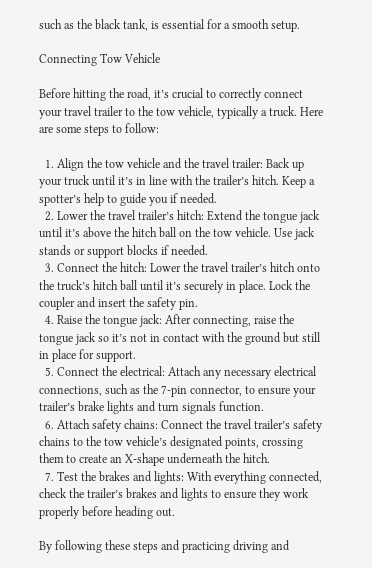such as the black tank, is essential for a smooth setup.

Connecting Tow Vehicle

Before hitting the road, it’s crucial to correctly connect your travel trailer to the tow vehicle, typically a truck. Here are some steps to follow:

  1. Align the tow vehicle and the travel trailer: Back up your truck until it’s in line with the trailer’s hitch. Keep a spotter’s help to guide you if needed.
  2. Lower the travel trailer’s hitch: Extend the tongue jack until it’s above the hitch ball on the tow vehicle. Use jack stands or support blocks if needed.
  3. Connect the hitch: Lower the travel trailer’s hitch onto the truck’s hitch ball until it’s securely in place. Lock the coupler and insert the safety pin.
  4. Raise the tongue jack: After connecting, raise the tongue jack so it’s not in contact with the ground but still in place for support.
  5. Connect the electrical: Attach any necessary electrical connections, such as the 7-pin connector, to ensure your trailer’s brake lights and turn signals function.
  6. Attach safety chains: Connect the travel trailer’s safety chains to the tow vehicle’s designated points, crossing them to create an X-shape underneath the hitch.
  7. Test the brakes and lights: With everything connected, check the trailer’s brakes and lights to ensure they work properly before heading out.

By following these steps and practicing driving and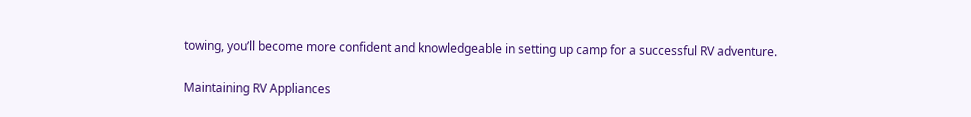towing, you’ll become more confident and knowledgeable in setting up camp for a successful RV adventure.

Maintaining RV Appliances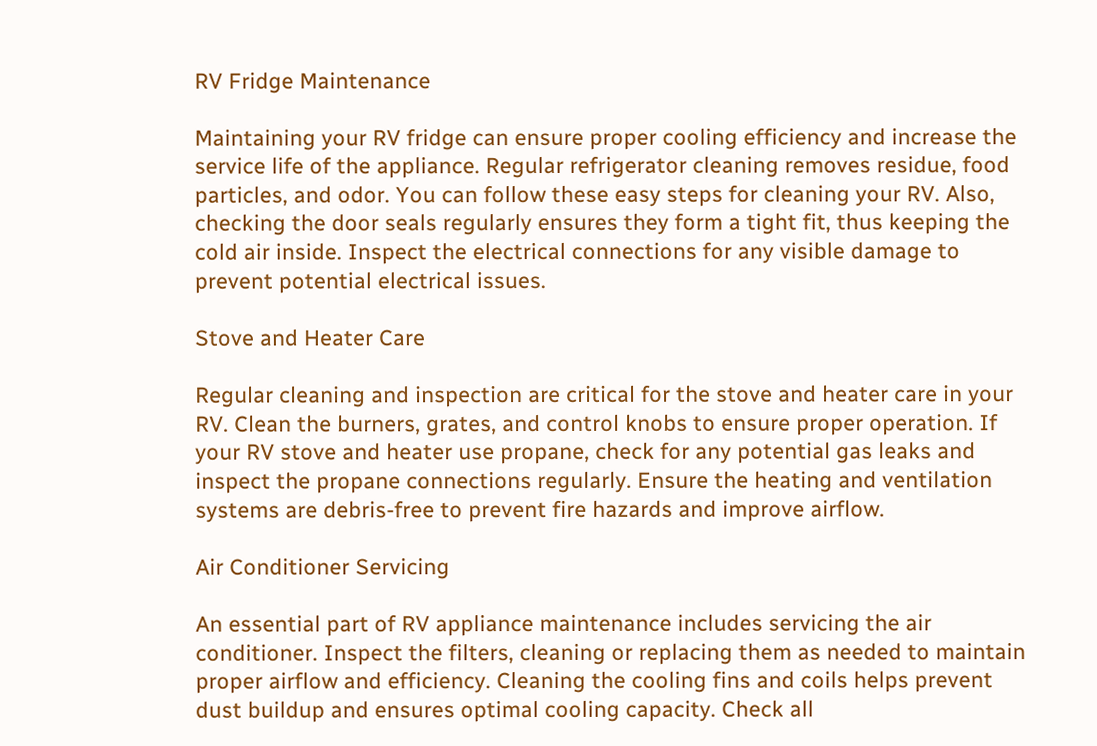RV Fridge Maintenance

Maintaining your RV fridge can ensure proper cooling efficiency and increase the service life of the appliance. Regular refrigerator cleaning removes residue, food particles, and odor. You can follow these easy steps for cleaning your RV. Also, checking the door seals regularly ensures they form a tight fit, thus keeping the cold air inside. Inspect the electrical connections for any visible damage to prevent potential electrical issues.

Stove and Heater Care

Regular cleaning and inspection are critical for the stove and heater care in your RV. Clean the burners, grates, and control knobs to ensure proper operation. If your RV stove and heater use propane, check for any potential gas leaks and inspect the propane connections regularly. Ensure the heating and ventilation systems are debris-free to prevent fire hazards and improve airflow.

Air Conditioner Servicing

An essential part of RV appliance maintenance includes servicing the air conditioner. Inspect the filters, cleaning or replacing them as needed to maintain proper airflow and efficiency. Cleaning the cooling fins and coils helps prevent dust buildup and ensures optimal cooling capacity. Check all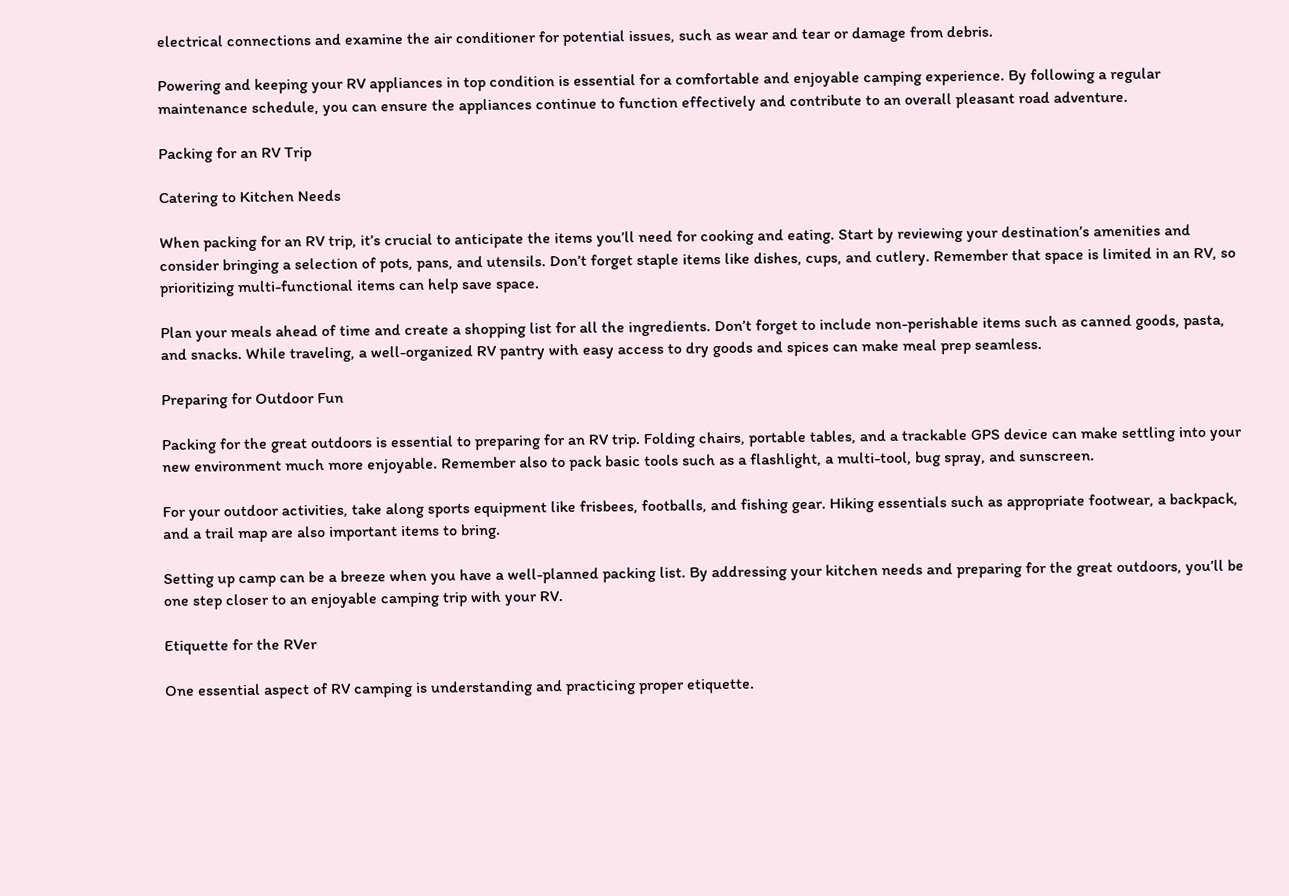electrical connections and examine the air conditioner for potential issues, such as wear and tear or damage from debris.

Powering and keeping your RV appliances in top condition is essential for a comfortable and enjoyable camping experience. By following a regular maintenance schedule, you can ensure the appliances continue to function effectively and contribute to an overall pleasant road adventure.

Packing for an RV Trip

Catering to Kitchen Needs

When packing for an RV trip, it’s crucial to anticipate the items you’ll need for cooking and eating. Start by reviewing your destination’s amenities and consider bringing a selection of pots, pans, and utensils. Don’t forget staple items like dishes, cups, and cutlery. Remember that space is limited in an RV, so prioritizing multi-functional items can help save space.

Plan your meals ahead of time and create a shopping list for all the ingredients. Don’t forget to include non-perishable items such as canned goods, pasta, and snacks. While traveling, a well-organized RV pantry with easy access to dry goods and spices can make meal prep seamless.

Preparing for Outdoor Fun

Packing for the great outdoors is essential to preparing for an RV trip. Folding chairs, portable tables, and a trackable GPS device can make settling into your new environment much more enjoyable. Remember also to pack basic tools such as a flashlight, a multi-tool, bug spray, and sunscreen.

For your outdoor activities, take along sports equipment like frisbees, footballs, and fishing gear. Hiking essentials such as appropriate footwear, a backpack, and a trail map are also important items to bring.

Setting up camp can be a breeze when you have a well-planned packing list. By addressing your kitchen needs and preparing for the great outdoors, you’ll be one step closer to an enjoyable camping trip with your RV.

Etiquette for the RVer

One essential aspect of RV camping is understanding and practicing proper etiquette.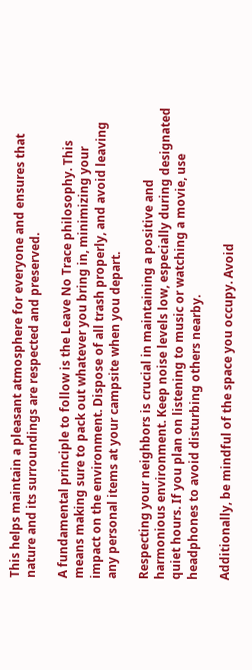This helps maintain a pleasant atmosphere for everyone and ensures that nature and its surroundings are respected and preserved.

A fundamental principle to follow is the Leave No Trace philosophy. This means making sure to pack out whatever you bring in, minimizing your impact on the environment. Dispose of all trash properly, and avoid leaving any personal items at your campsite when you depart.

Respecting your neighbors is crucial in maintaining a positive and harmonious environment. Keep noise levels low, especially during designated quiet hours. If you plan on listening to music or watching a movie, use headphones to avoid disturbing others nearby.

Additionally, be mindful of the space you occupy. Avoid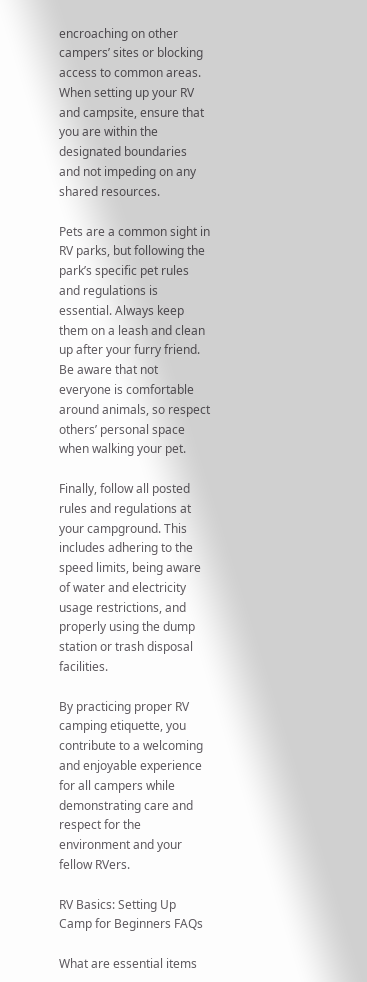encroaching on other campers’ sites or blocking access to common areas. When setting up your RV and campsite, ensure that you are within the designated boundaries and not impeding on any shared resources.

Pets are a common sight in RV parks, but following the park’s specific pet rules and regulations is essential. Always keep them on a leash and clean up after your furry friend. Be aware that not everyone is comfortable around animals, so respect others’ personal space when walking your pet.

Finally, follow all posted rules and regulations at your campground. This includes adhering to the speed limits, being aware of water and electricity usage restrictions, and properly using the dump station or trash disposal facilities.

By practicing proper RV camping etiquette, you contribute to a welcoming and enjoyable experience for all campers while demonstrating care and respect for the environment and your fellow RVers.

RV Basics: Setting Up Camp for Beginners FAQs

What are essential items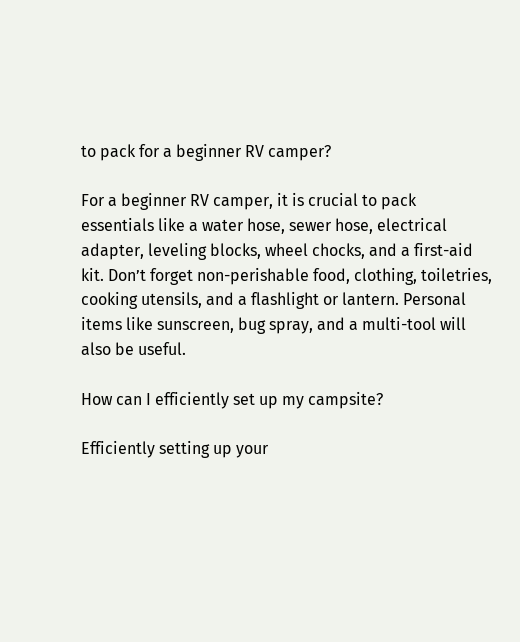to pack for a beginner RV camper?

For a beginner RV camper, it is crucial to pack essentials like a water hose, sewer hose, electrical adapter, leveling blocks, wheel chocks, and a first-aid kit. Don’t forget non-perishable food, clothing, toiletries, cooking utensils, and a flashlight or lantern. Personal items like sunscreen, bug spray, and a multi-tool will also be useful.

How can I efficiently set up my campsite?

Efficiently setting up your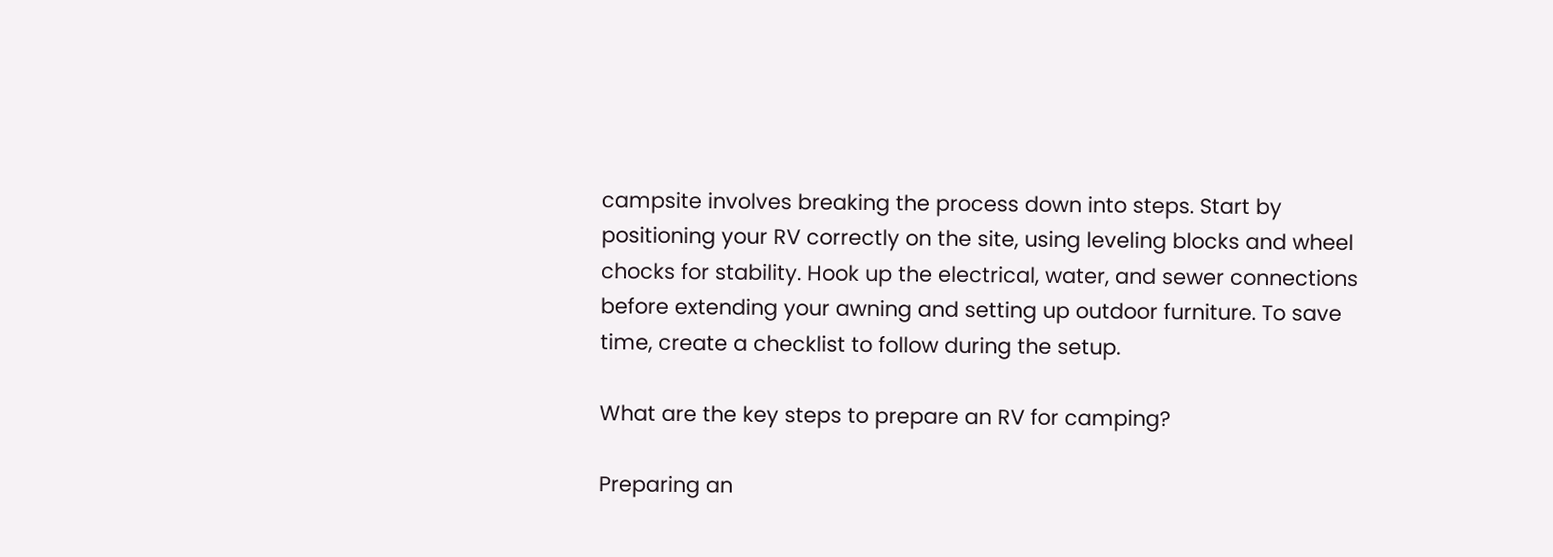campsite involves breaking the process down into steps. Start by positioning your RV correctly on the site, using leveling blocks and wheel chocks for stability. Hook up the electrical, water, and sewer connections before extending your awning and setting up outdoor furniture. To save time, create a checklist to follow during the setup.

What are the key steps to prepare an RV for camping?

Preparing an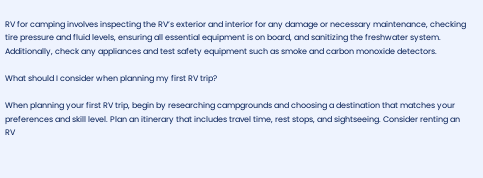RV for camping involves inspecting the RV’s exterior and interior for any damage or necessary maintenance, checking tire pressure and fluid levels, ensuring all essential equipment is on board, and sanitizing the freshwater system. Additionally, check any appliances and test safety equipment such as smoke and carbon monoxide detectors.

What should I consider when planning my first RV trip?

When planning your first RV trip, begin by researching campgrounds and choosing a destination that matches your preferences and skill level. Plan an itinerary that includes travel time, rest stops, and sightseeing. Consider renting an RV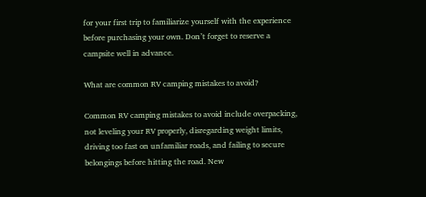for your first trip to familiarize yourself with the experience before purchasing your own. Don’t forget to reserve a campsite well in advance.

What are common RV camping mistakes to avoid?

Common RV camping mistakes to avoid include overpacking, not leveling your RV properly, disregarding weight limits, driving too fast on unfamiliar roads, and failing to secure belongings before hitting the road. New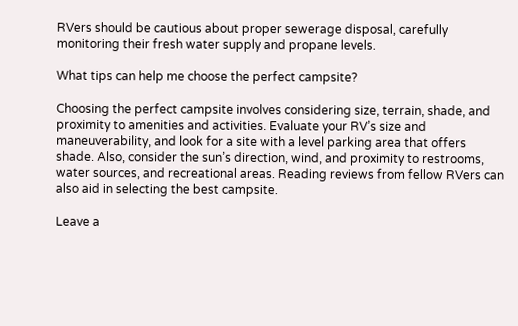RVers should be cautious about proper sewerage disposal, carefully monitoring their fresh water supply and propane levels.

What tips can help me choose the perfect campsite?

Choosing the perfect campsite involves considering size, terrain, shade, and proximity to amenities and activities. Evaluate your RV’s size and maneuverability, and look for a site with a level parking area that offers shade. Also, consider the sun’s direction, wind, and proximity to restrooms, water sources, and recreational areas. Reading reviews from fellow RVers can also aid in selecting the best campsite.

Leave a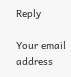Reply

Your email address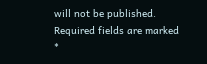will not be published. Required fields are marked *